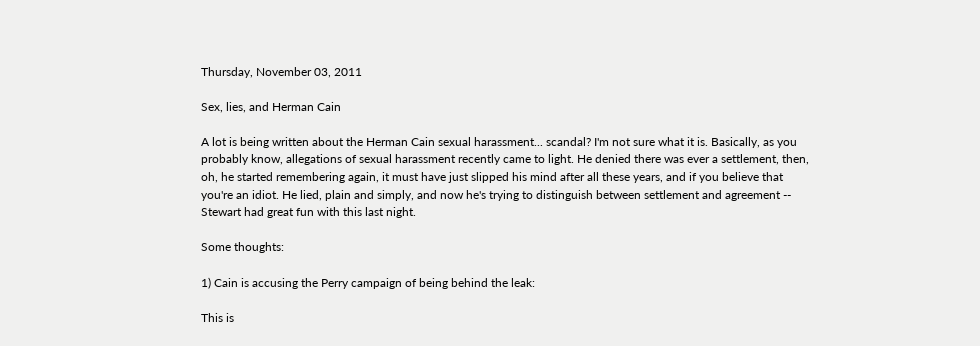Thursday, November 03, 2011

Sex, lies, and Herman Cain

A lot is being written about the Herman Cain sexual harassment... scandal? I'm not sure what it is. Basically, as you probably know, allegations of sexual harassment recently came to light. He denied there was ever a settlement, then, oh, he started remembering again, it must have just slipped his mind after all these years, and if you believe that you're an idiot. He lied, plain and simply, and now he's trying to distinguish between settlement and agreement -- Stewart had great fun with this last night.

Some thoughts:

1) Cain is accusing the Perry campaign of being behind the leak:

This is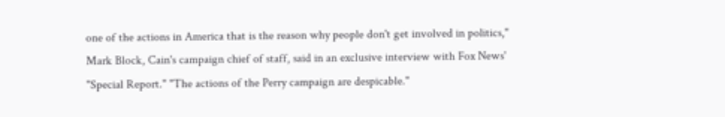one of the actions in America that is the reason why people don't get involved in politics," Mark Block, Cain's campaign chief of staff, said in an exclusive interview with Fox News' "Special Report." "The actions of the Perry campaign are despicable."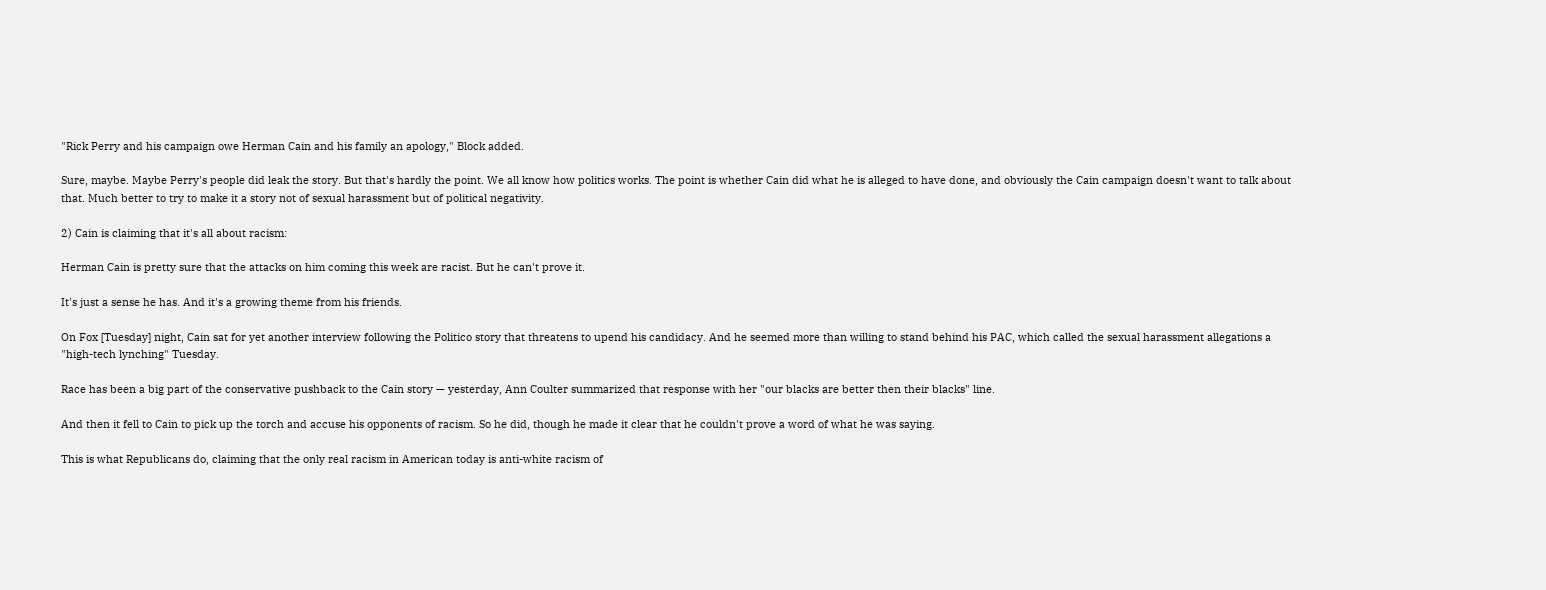"Rick Perry and his campaign owe Herman Cain and his family an apology," Block added.

Sure, maybe. Maybe Perry's people did leak the story. But that's hardly the point. We all know how politics works. The point is whether Cain did what he is alleged to have done, and obviously the Cain campaign doesn't want to talk about that. Much better to try to make it a story not of sexual harassment but of political negativity.

2) Cain is claiming that it's all about racism:

Herman Cain is pretty sure that the attacks on him coming this week are racist. But he can't prove it.

It's just a sense he has. And it's a growing theme from his friends.

On Fox [Tuesday] night, Cain sat for yet another interview following the Politico story that threatens to upend his candidacy. And he seemed more than willing to stand behind his PAC, which called the sexual harassment allegations a "high-tech lynching" Tuesday.

Race has been a big part of the conservative pushback to the Cain story — yesterday, Ann Coulter summarized that response with her "our blacks are better then their blacks" line.

And then it fell to Cain to pick up the torch and accuse his opponents of racism. So he did, though he made it clear that he couldn't prove a word of what he was saying.

This is what Republicans do, claiming that the only real racism in American today is anti-white racism of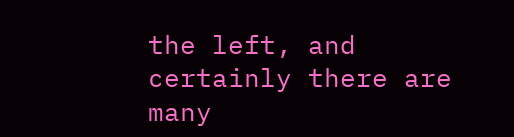the left, and certainly there are many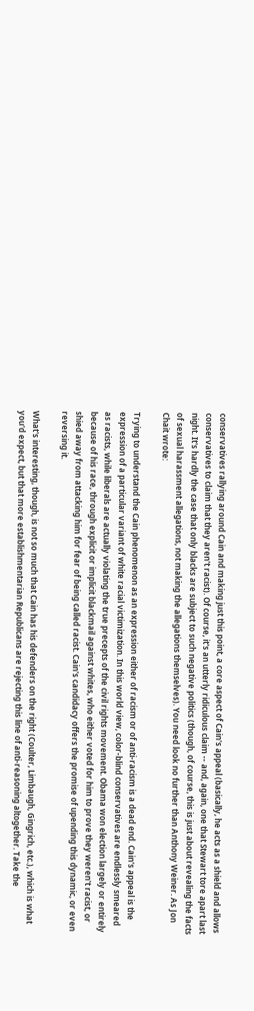conservatives rallying around Cain and making just this point, a core aspect of Cain's appeal (basically, he acts as a shield and allows conservatives to claim that they aren't racist). Of course, it's an utterly ridiculous claim -- and, again, one that Stewart tore apart last night. It's hardly the case that only blacks are subject to such negative politics (though, of course, this is just about revealing the facts of sexual harassment allegations, not making the allegations themselves). You need look no further than Anthony Weiner. As Jon Chait wrote:

Trying to understand the Cain phenomenon as an expression either of racism or of anti-racism is a dead end. Cain's appeal is the expression of a particular variant of white racial victimization. In this world view, color-blind conservatives are endlessly smeared as racists, while liberals are actually violating the true precepts of the civil rights movement. Obama won election largely or entirely because of his race, through explicit or implicit blackmail against whites, who either voted for him to prove they weren't racist, or shied away from attacking him for fear of being called racist. Cain's candidacy offers the promise of upending this dynamic, or even reversing it.

What's interesting, though, is not so much that Cain has his defenders on the right (Coulter, Limbaugh, Gingrich, etc.), which is what you'd expect, but that more establishmentarian Republicans are rejecting this line of anti-reasoning altogether. Take the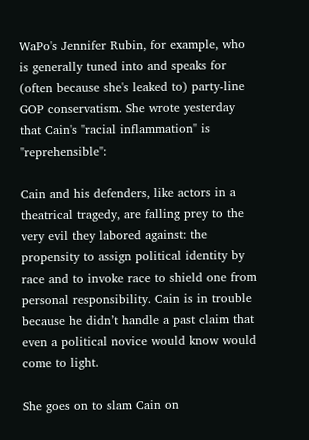WaPo's Jennifer Rubin, for example, who is generally tuned into and speaks for (often because she's leaked to) party-line GOP conservatism. She wrote yesterday that Cain's "racial inflammation" is "reprehensible":

Cain and his defenders, like actors in a theatrical tragedy, are falling prey to the very evil they labored against: the propensity to assign political identity by race and to invoke race to shield one from personal responsibility. Cain is in trouble because he didn’t handle a past claim that even a political novice would know would come to light.

She goes on to slam Cain on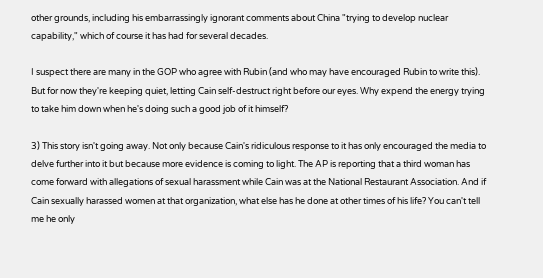other grounds, including his embarrassingly ignorant comments about China "trying to develop nuclear capability," which of course it has had for several decades.

I suspect there are many in the GOP who agree with Rubin (and who may have encouraged Rubin to write this). But for now they're keeping quiet, letting Cain self-destruct right before our eyes. Why expend the energy trying to take him down when he's doing such a good job of it himself?

3) This story isn't going away. Not only because Cain's ridiculous response to it has only encouraged the media to delve further into it but because more evidence is coming to light. The AP is reporting that a third woman has come forward with allegations of sexual harassment while Cain was at the National Restaurant Association. And if Cain sexually harassed women at that organization, what else has he done at other times of his life? You can't tell me he only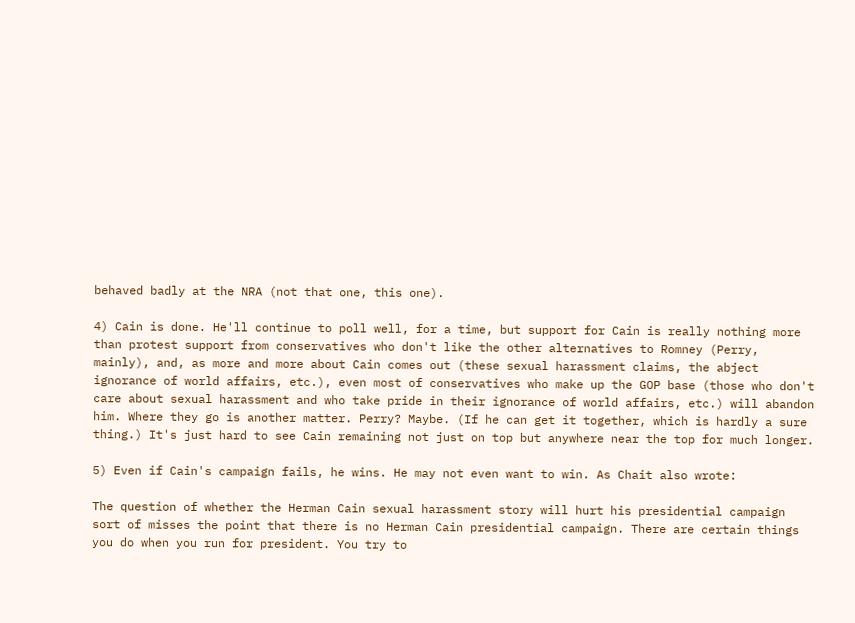behaved badly at the NRA (not that one, this one).

4) Cain is done. He'll continue to poll well, for a time, but support for Cain is really nothing more than protest support from conservatives who don't like the other alternatives to Romney (Perry, mainly), and, as more and more about Cain comes out (these sexual harassment claims, the abject ignorance of world affairs, etc.), even most of conservatives who make up the GOP base (those who don't care about sexual harassment and who take pride in their ignorance of world affairs, etc.) will abandon him. Where they go is another matter. Perry? Maybe. (If he can get it together, which is hardly a sure thing.) It's just hard to see Cain remaining not just on top but anywhere near the top for much longer.

5) Even if Cain's campaign fails, he wins. He may not even want to win. As Chait also wrote:

The question of whether the Herman Cain sexual harassment story will hurt his presidential campaign sort of misses the point that there is no Herman Cain presidential campaign. There are certain things you do when you run for president. You try to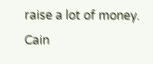raise a lot of money. Cain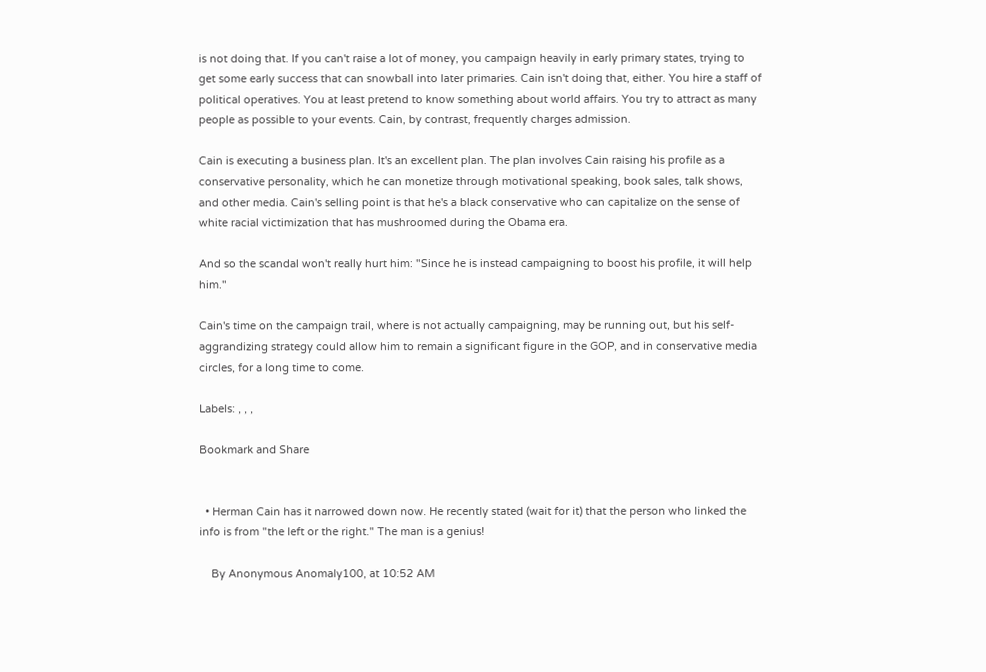is not doing that. If you can't raise a lot of money, you campaign heavily in early primary states, trying to get some early success that can snowball into later primaries. Cain isn't doing that, either. You hire a staff of political operatives. You at least pretend to know something about world affairs. You try to attract as many people as possible to your events. Cain, by contrast, frequently charges admission.

Cain is executing a business plan. It's an excellent plan. The plan involves Cain raising his profile as a conservative personality, which he can monetize through motivational speaking, book sales, talk shows, and other media. Cain's selling point is that he's a black conservative who can capitalize on the sense of white racial victimization that has mushroomed during the Obama era.

And so the scandal won't really hurt him: "Since he is instead campaigning to boost his profile, it will help him."

Cain's time on the campaign trail, where is not actually campaigning, may be running out, but his self-aggrandizing strategy could allow him to remain a significant figure in the GOP, and in conservative media circles, for a long time to come.

Labels: , , ,

Bookmark and Share


  • Herman Cain has it narrowed down now. He recently stated (wait for it) that the person who linked the info is from "the left or the right." The man is a genius!

    By Anonymous Anomaly100, at 10:52 AM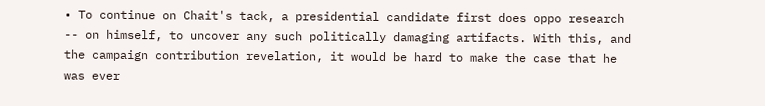• To continue on Chait's tack, a presidential candidate first does oppo research -- on himself, to uncover any such politically damaging artifacts. With this, and the campaign contribution revelation, it would be hard to make the case that he was ever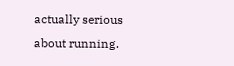actually serious about running.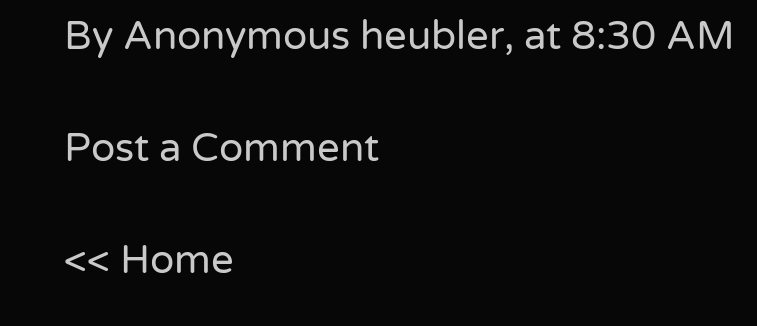By Anonymous heubler, at 8:30 AM

Post a Comment

<< Home